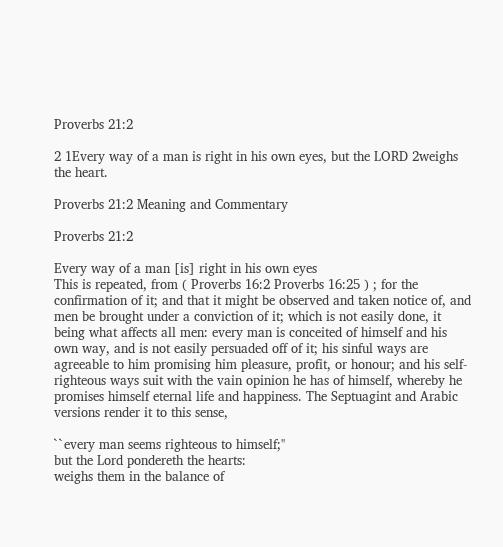Proverbs 21:2

2 1Every way of a man is right in his own eyes, but the LORD 2weighs the heart.

Proverbs 21:2 Meaning and Commentary

Proverbs 21:2

Every way of a man [is] right in his own eyes
This is repeated, from ( Proverbs 16:2 Proverbs 16:25 ) ; for the confirmation of it; and that it might be observed and taken notice of, and men be brought under a conviction of it; which is not easily done, it being what affects all men: every man is conceited of himself and his own way, and is not easily persuaded off of it; his sinful ways are agreeable to him promising him pleasure, profit, or honour; and his self-righteous ways suit with the vain opinion he has of himself, whereby he promises himself eternal life and happiness. The Septuagint and Arabic versions render it to this sense,

``every man seems righteous to himself;''
but the Lord pondereth the hearts:
weighs them in the balance of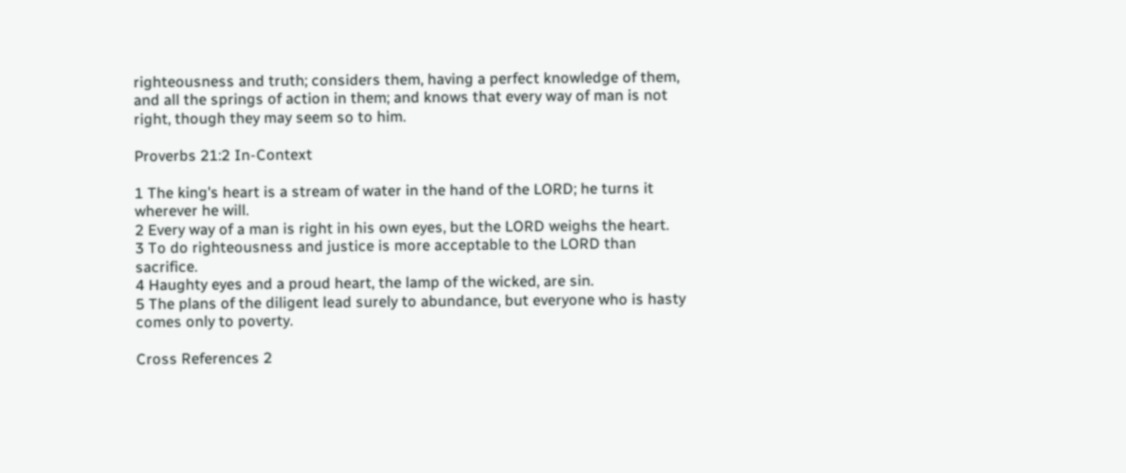righteousness and truth; considers them, having a perfect knowledge of them, and all the springs of action in them; and knows that every way of man is not right, though they may seem so to him.

Proverbs 21:2 In-Context

1 The king's heart is a stream of water in the hand of the LORD; he turns it wherever he will.
2 Every way of a man is right in his own eyes, but the LORD weighs the heart.
3 To do righteousness and justice is more acceptable to the LORD than sacrifice.
4 Haughty eyes and a proud heart, the lamp of the wicked, are sin.
5 The plans of the diligent lead surely to abundance, but everyone who is hasty comes only to poverty.

Cross References 2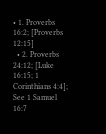• 1. Proverbs 16:2; [Proverbs 12:15]
  • 2. Proverbs 24:12; [Luke 16:15; 1 Corinthians 4:4]; See 1 Samuel 16:7